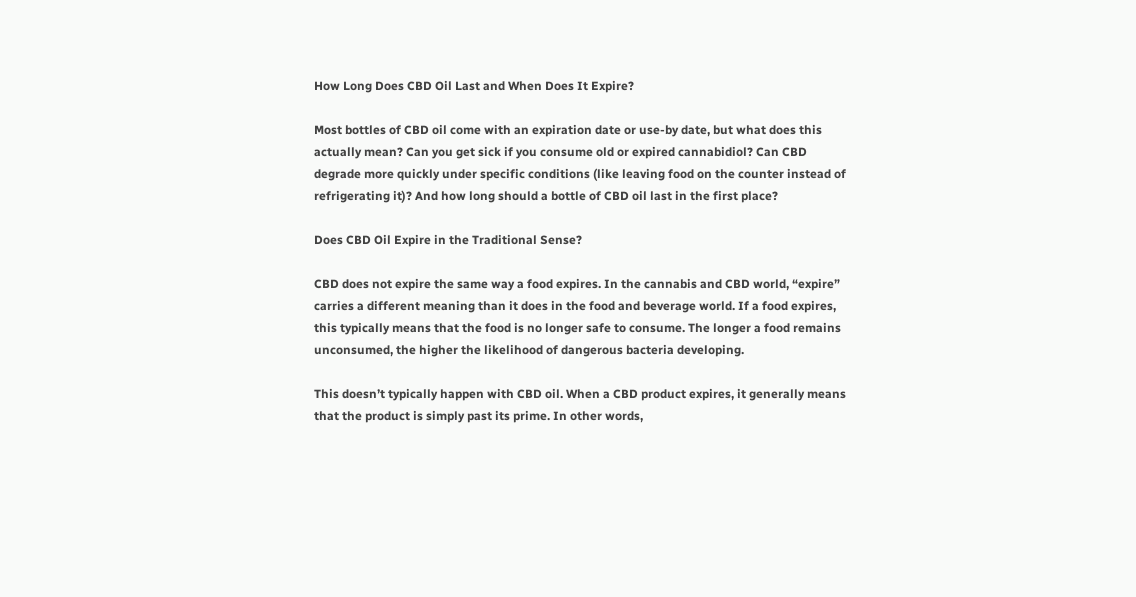How Long Does CBD Oil Last and When Does It Expire?

Most bottles of CBD oil come with an expiration date or use-by date, but what does this actually mean? Can you get sick if you consume old or expired cannabidiol? Can CBD degrade more quickly under specific conditions (like leaving food on the counter instead of refrigerating it)? And how long should a bottle of CBD oil last in the first place?

Does CBD Oil Expire in the Traditional Sense?

CBD does not expire the same way a food expires. In the cannabis and CBD world, “expire” carries a different meaning than it does in the food and beverage world. If a food expires, this typically means that the food is no longer safe to consume. The longer a food remains unconsumed, the higher the likelihood of dangerous bacteria developing.

This doesn’t typically happen with CBD oil. When a CBD product expires, it generally means that the product is simply past its prime. In other words,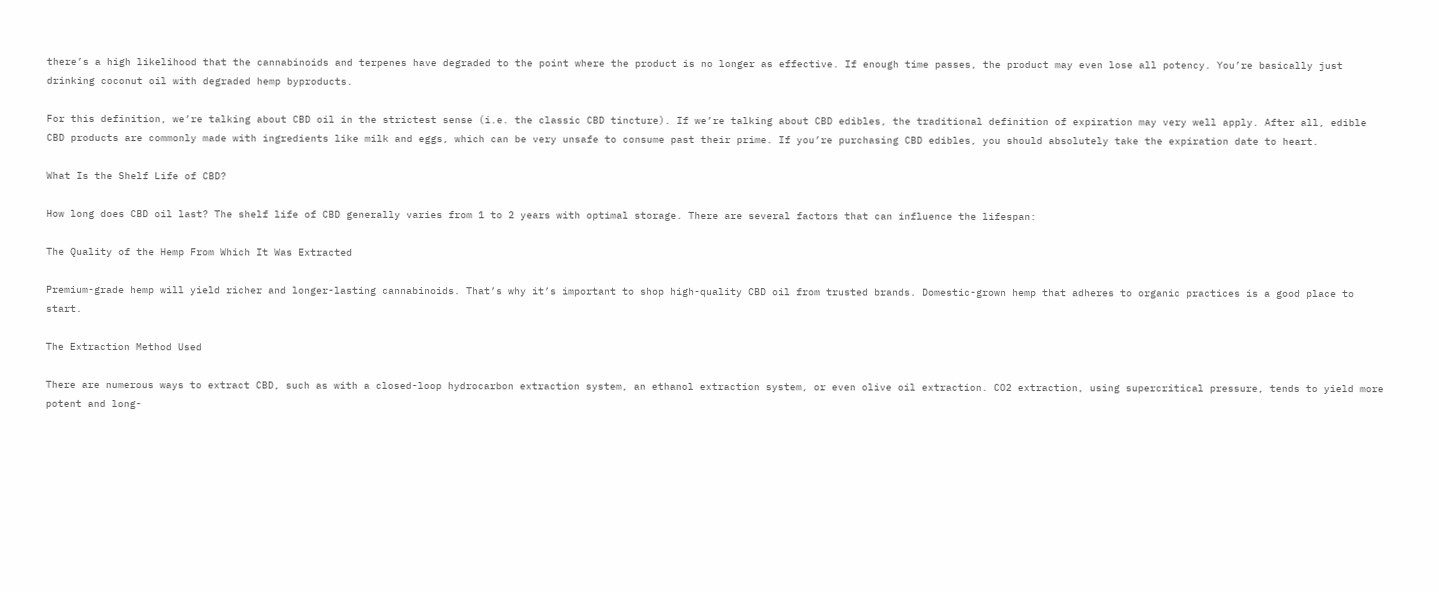there’s a high likelihood that the cannabinoids and terpenes have degraded to the point where the product is no longer as effective. If enough time passes, the product may even lose all potency. You’re basically just drinking coconut oil with degraded hemp byproducts.

For this definition, we’re talking about CBD oil in the strictest sense (i.e. the classic CBD tincture). If we’re talking about CBD edibles, the traditional definition of expiration may very well apply. After all, edible CBD products are commonly made with ingredients like milk and eggs, which can be very unsafe to consume past their prime. If you’re purchasing CBD edibles, you should absolutely take the expiration date to heart.

What Is the Shelf Life of CBD?

How long does CBD oil last? The shelf life of CBD generally varies from 1 to 2 years with optimal storage. There are several factors that can influence the lifespan:

The Quality of the Hemp From Which It Was Extracted

Premium-grade hemp will yield richer and longer-lasting cannabinoids. That’s why it’s important to shop high-quality CBD oil from trusted brands. Domestic-grown hemp that adheres to organic practices is a good place to start.

The Extraction Method Used

There are numerous ways to extract CBD, such as with a closed-loop hydrocarbon extraction system, an ethanol extraction system, or even olive oil extraction. CO2 extraction, using supercritical pressure, tends to yield more potent and long-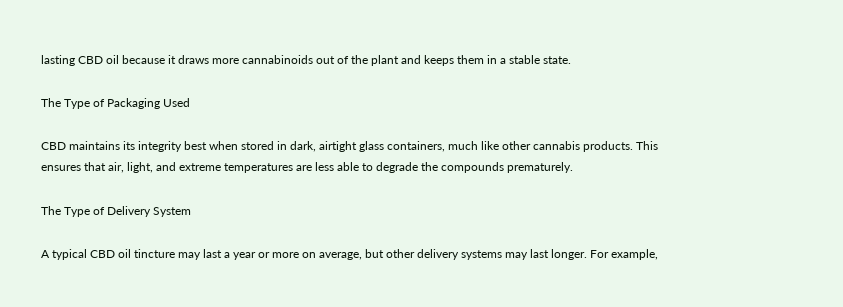lasting CBD oil because it draws more cannabinoids out of the plant and keeps them in a stable state.

The Type of Packaging Used

CBD maintains its integrity best when stored in dark, airtight glass containers, much like other cannabis products. This ensures that air, light, and extreme temperatures are less able to degrade the compounds prematurely.

The Type of Delivery System

A typical CBD oil tincture may last a year or more on average, but other delivery systems may last longer. For example,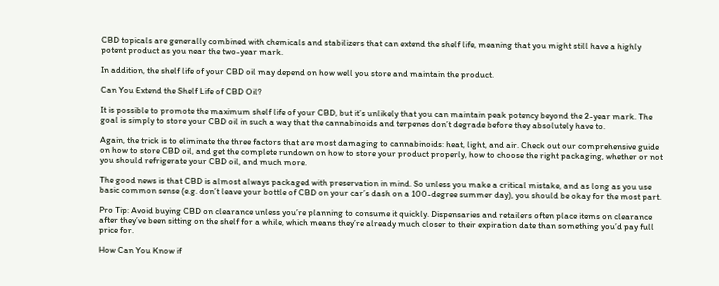CBD topicals are generally combined with chemicals and stabilizers that can extend the shelf life, meaning that you might still have a highly potent product as you near the two-year mark.

In addition, the shelf life of your CBD oil may depend on how well you store and maintain the product.

Can You Extend the Shelf Life of CBD Oil?

It is possible to promote the maximum shelf life of your CBD, but it’s unlikely that you can maintain peak potency beyond the 2-year mark. The goal is simply to store your CBD oil in such a way that the cannabinoids and terpenes don’t degrade before they absolutely have to.

Again, the trick is to eliminate the three factors that are most damaging to cannabinoids: heat, light, and air. Check out our comprehensive guide on how to store CBD oil, and get the complete rundown on how to store your product properly, how to choose the right packaging, whether or not you should refrigerate your CBD oil, and much more.

The good news is that CBD is almost always packaged with preservation in mind. So unless you make a critical mistake, and as long as you use basic common sense (e.g. don’t leave your bottle of CBD on your car’s dash on a 100-degree summer day), you should be okay for the most part.

Pro Tip: Avoid buying CBD on clearance unless you’re planning to consume it quickly. Dispensaries and retailers often place items on clearance after they’ve been sitting on the shelf for a while, which means they’re already much closer to their expiration date than something you’d pay full price for.

How Can You Know if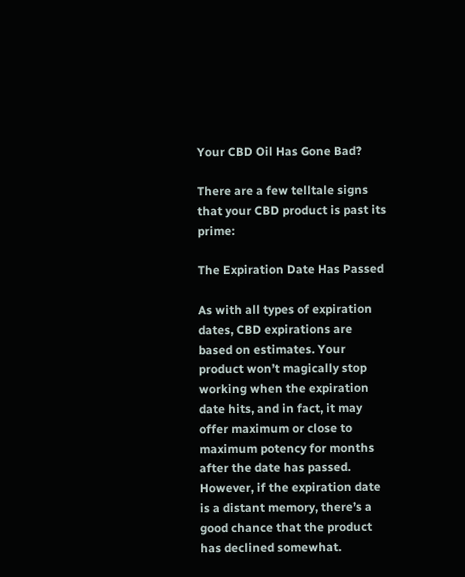Your CBD Oil Has Gone Bad?

There are a few telltale signs that your CBD product is past its prime:

The Expiration Date Has Passed

As with all types of expiration dates, CBD expirations are based on estimates. Your product won’t magically stop working when the expiration date hits, and in fact, it may offer maximum or close to maximum potency for months after the date has passed. However, if the expiration date is a distant memory, there’s a good chance that the product has declined somewhat.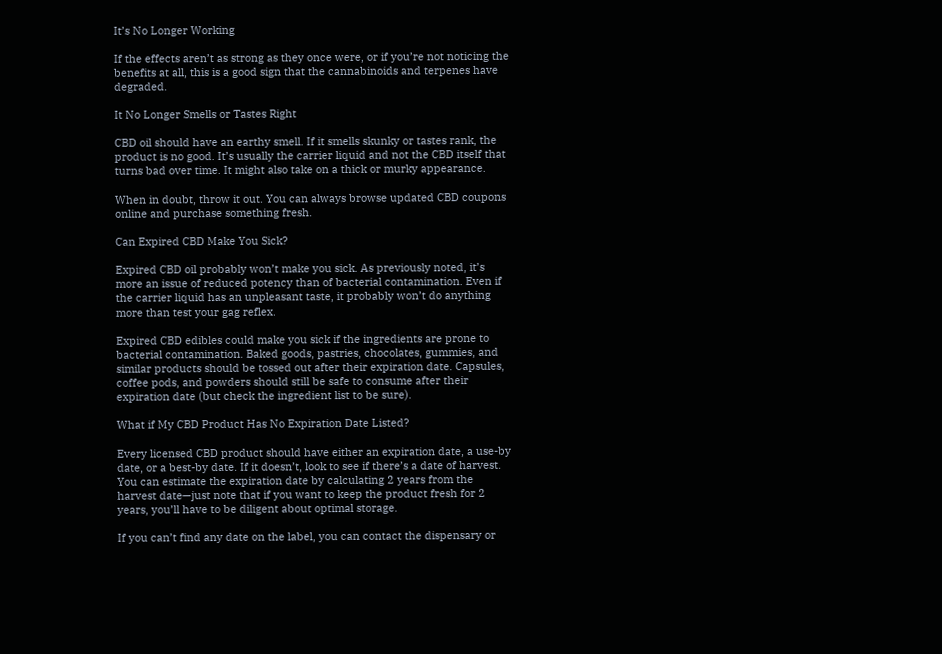It’s No Longer Working

If the effects aren’t as strong as they once were, or if you’re not noticing the benefits at all, this is a good sign that the cannabinoids and terpenes have degraded.

It No Longer Smells or Tastes Right

CBD oil should have an earthy smell. If it smells skunky or tastes rank, the product is no good. It’s usually the carrier liquid and not the CBD itself that turns bad over time. It might also take on a thick or murky appearance.

When in doubt, throw it out. You can always browse updated CBD coupons online and purchase something fresh.

Can Expired CBD Make You Sick?

Expired CBD oil probably won’t make you sick. As previously noted, it’s more an issue of reduced potency than of bacterial contamination. Even if the carrier liquid has an unpleasant taste, it probably won’t do anything more than test your gag reflex.

Expired CBD edibles could make you sick if the ingredients are prone to bacterial contamination. Baked goods, pastries, chocolates, gummies, and similar products should be tossed out after their expiration date. Capsules, coffee pods, and powders should still be safe to consume after their expiration date (but check the ingredient list to be sure).

What if My CBD Product Has No Expiration Date Listed?

Every licensed CBD product should have either an expiration date, a use-by date, or a best-by date. If it doesn’t, look to see if there’s a date of harvest. You can estimate the expiration date by calculating 2 years from the harvest date—just note that if you want to keep the product fresh for 2 years, you’ll have to be diligent about optimal storage.

If you can’t find any date on the label, you can contact the dispensary or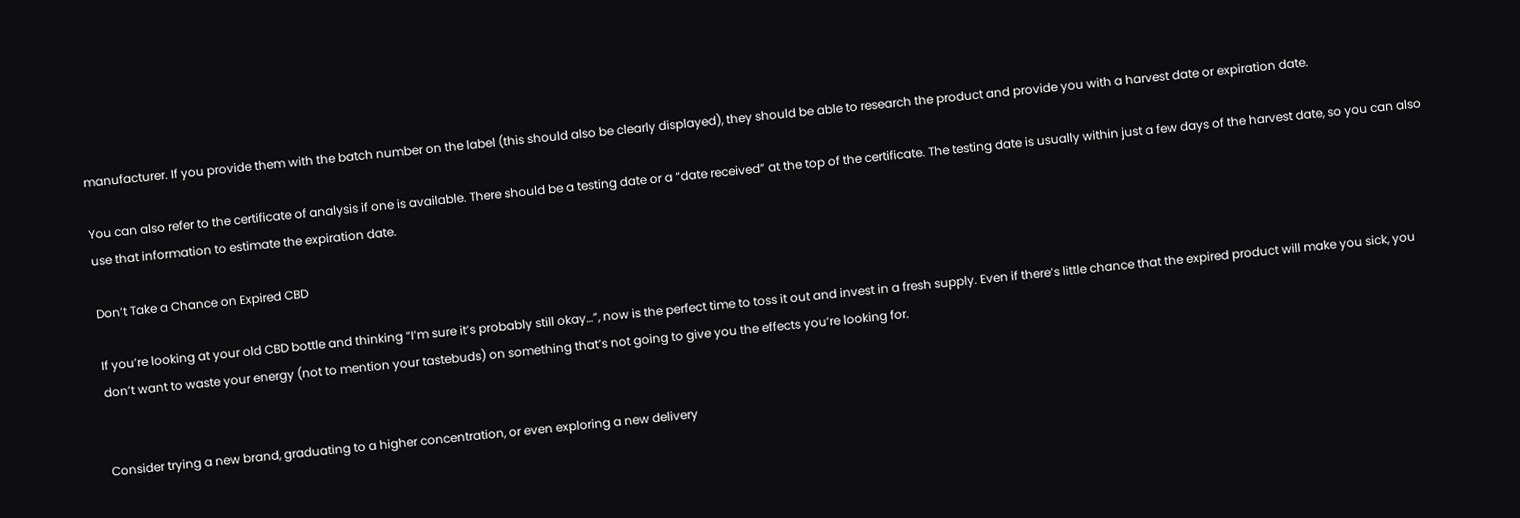manufacturer. If you provide them with the batch number on the label (this should also be clearly displayed), they should be able to research the product and provide you with a harvest date or expiration date.

You can also refer to the certificate of analysis if one is available. There should be a testing date or a “date received” at the top of the certificate. The testing date is usually within just a few days of the harvest date, so you can also use that information to estimate the expiration date.

Don’t Take a Chance on Expired CBD

If you’re looking at your old CBD bottle and thinking “I’m sure it’s probably still okay…”, now is the perfect time to toss it out and invest in a fresh supply. Even if there’s little chance that the expired product will make you sick, you don’t want to waste your energy (not to mention your tastebuds) on something that’s not going to give you the effects you’re looking for.


Consider trying a new brand, graduating to a higher concentration, or even exploring a new delivery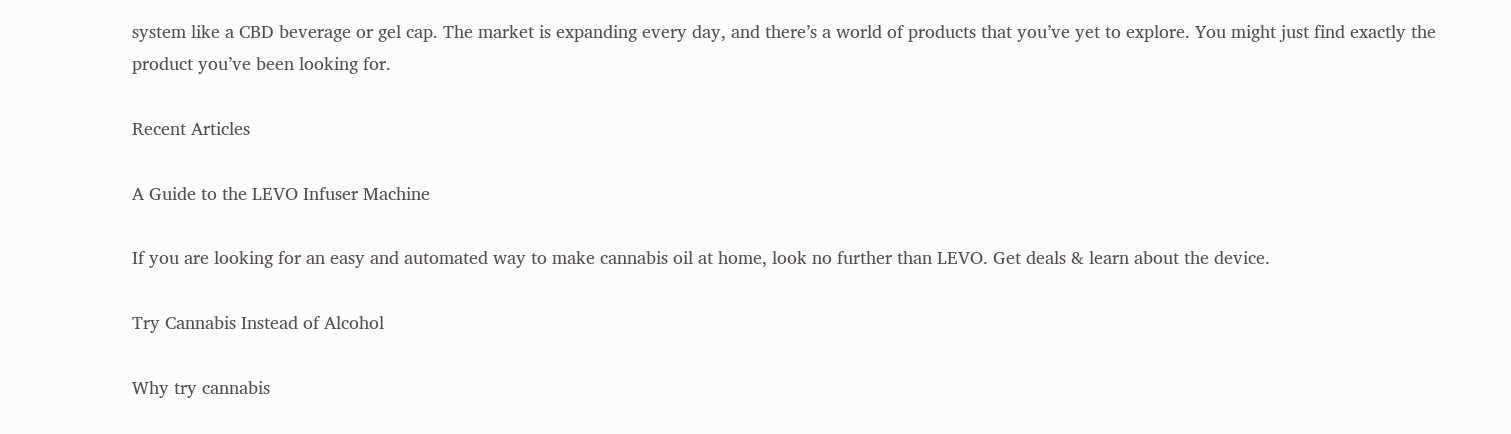system like a CBD beverage or gel cap. The market is expanding every day, and there’s a world of products that you’ve yet to explore. You might just find exactly the product you’ve been looking for.

Recent Articles

A Guide to the LEVO Infuser Machine

If you are looking for an easy and automated way to make cannabis oil at home, look no further than LEVO. Get deals & learn about the device.

Try Cannabis Instead of Alcohol

Why try cannabis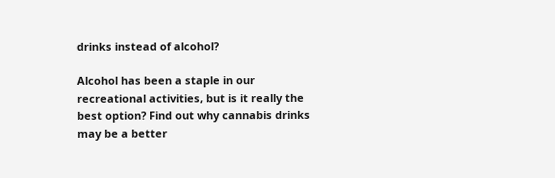drinks instead of alcohol?

Alcohol has been a staple in our recreational activities, but is it really the best option? Find out why cannabis drinks may be a better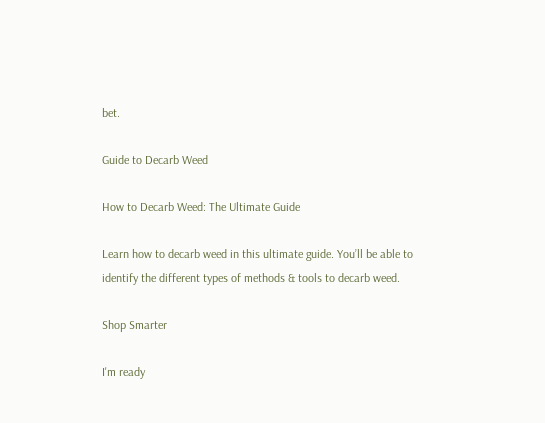bet.

Guide to Decarb Weed

How to Decarb Weed: The Ultimate Guide

Learn how to decarb weed in this ultimate guide. You’ll be able to identify the different types of methods & tools to decarb weed.

Shop Smarter

I'm ready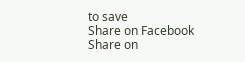to save
Share on Facebook
Share on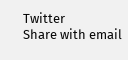Twitter
Share with email